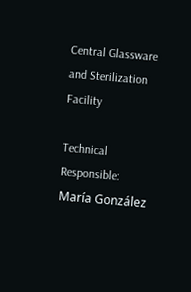Central Glassware and Sterilization Facility

Technical Responsible: María González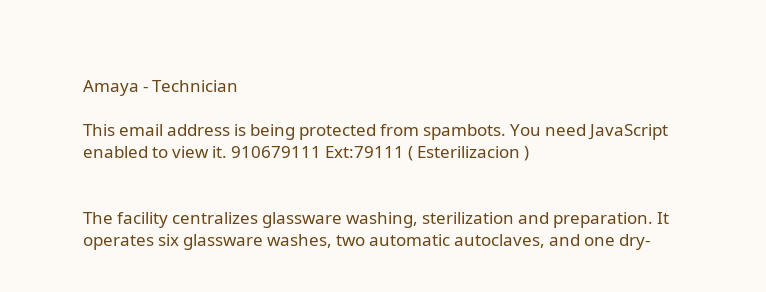Amaya - Technician

This email address is being protected from spambots. You need JavaScript enabled to view it. 910679111 Ext:79111 ( Esterilizacion )


The facility centralizes glassware washing, sterilization and preparation. It operates six glassware washes, two automatic autoclaves, and one dry-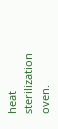heat sterilization oven.